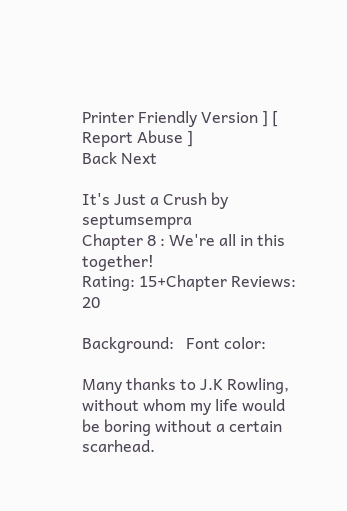Printer Friendly Version ] [ Report Abuse ]
Back Next

It's Just a Crush by septumsempra
Chapter 8 : We're all in this together!
Rating: 15+Chapter Reviews: 20

Background:   Font color:

Many thanks to J.K Rowling, without whom my life would be boring without a certain scarhead.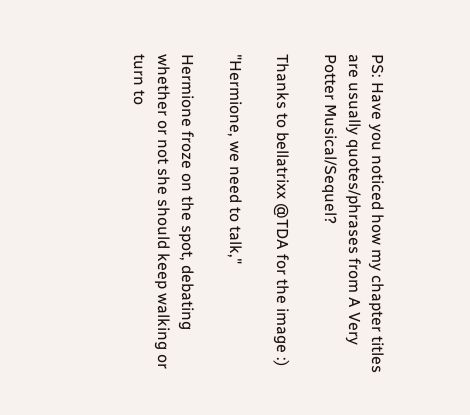PS: Have you noticed how my chapter titles are usually quotes/phrases from A Very Potter Musical/Sequel?

Thanks to bellatrixx @TDA for the image :)

"Hermione, we need to talk,"

Hermione froze on the spot, debating whether or not she should keep walking or turn to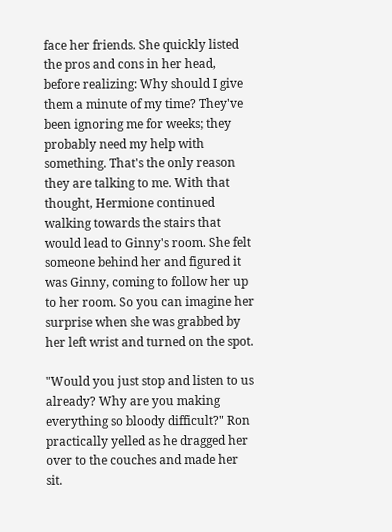face her friends. She quickly listed the pros and cons in her head, before realizing: Why should I give them a minute of my time? They've been ignoring me for weeks; they probably need my help with something. That's the only reason they are talking to me. With that thought, Hermione continued walking towards the stairs that would lead to Ginny's room. She felt someone behind her and figured it was Ginny, coming to follow her up to her room. So you can imagine her surprise when she was grabbed by her left wrist and turned on the spot.

"Would you just stop and listen to us already? Why are you making everything so bloody difficult?" Ron practically yelled as he dragged her over to the couches and made her sit.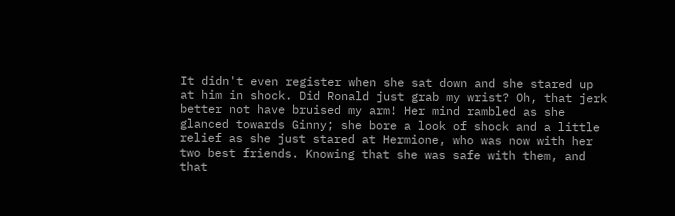It didn't even register when she sat down and she stared up at him in shock. Did Ronald just grab my wrist? Oh, that jerk better not have bruised my arm! Her mind rambled as she glanced towards Ginny; she bore a look of shock and a little relief as she just stared at Hermione, who was now with her two best friends. Knowing that she was safe with them, and that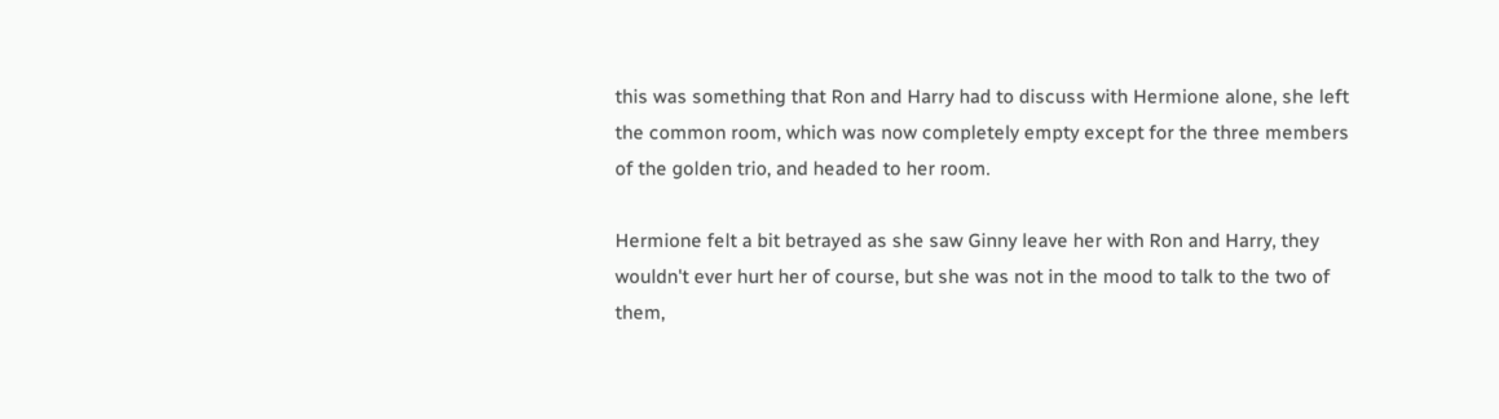this was something that Ron and Harry had to discuss with Hermione alone, she left the common room, which was now completely empty except for the three members of the golden trio, and headed to her room.

Hermione felt a bit betrayed as she saw Ginny leave her with Ron and Harry, they wouldn't ever hurt her of course, but she was not in the mood to talk to the two of them,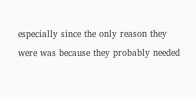especially since the only reason they were was because they probably needed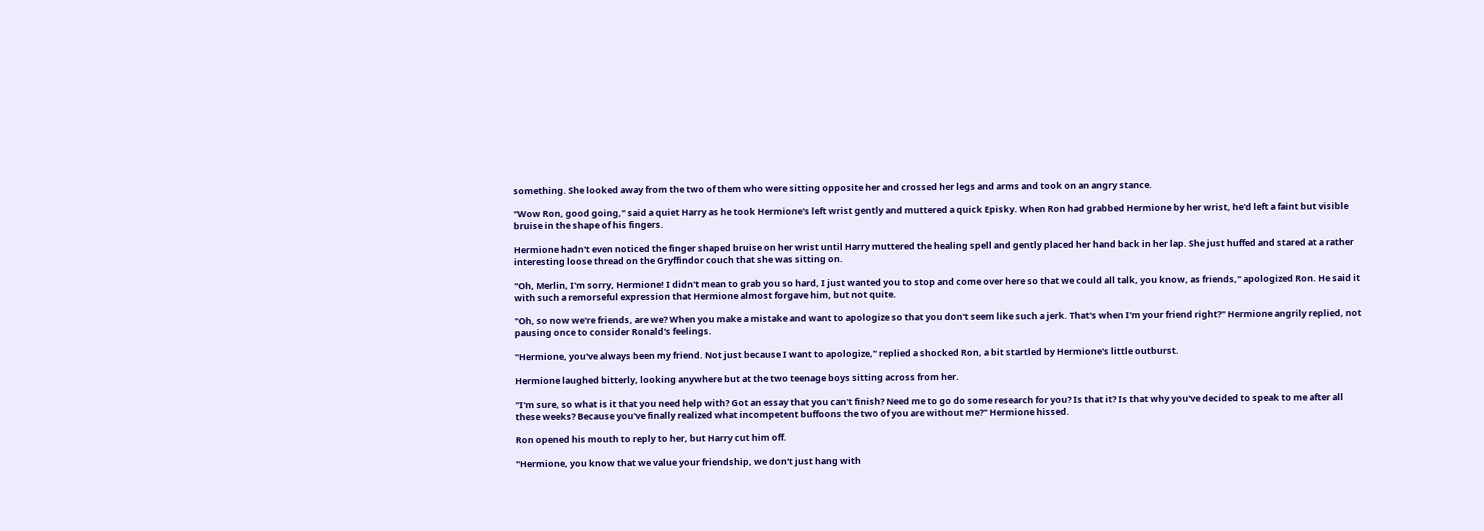something. She looked away from the two of them who were sitting opposite her and crossed her legs and arms and took on an angry stance.

"Wow Ron, good going," said a quiet Harry as he took Hermione's left wrist gently and muttered a quick Episky. When Ron had grabbed Hermione by her wrist, he'd left a faint but visible bruise in the shape of his fingers.

Hermione hadn't even noticed the finger shaped bruise on her wrist until Harry muttered the healing spell and gently placed her hand back in her lap. She just huffed and stared at a rather interesting loose thread on the Gryffindor couch that she was sitting on.

"Oh, Merlin, I'm sorry, Hermione! I didn't mean to grab you so hard, I just wanted you to stop and come over here so that we could all talk, you know, as friends," apologized Ron. He said it with such a remorseful expression that Hermione almost forgave him, but not quite.

"Oh, so now we're friends, are we? When you make a mistake and want to apologize so that you don't seem like such a jerk. That's when I'm your friend right?" Hermione angrily replied, not pausing once to consider Ronald's feelings.

"Hermione, you've always been my friend. Not just because I want to apologize," replied a shocked Ron, a bit startled by Hermione's little outburst.

Hermione laughed bitterly, looking anywhere but at the two teenage boys sitting across from her.

"I'm sure, so what is it that you need help with? Got an essay that you can't finish? Need me to go do some research for you? Is that it? Is that why you've decided to speak to me after all these weeks? Because you've finally realized what incompetent buffoons the two of you are without me?" Hermione hissed.

Ron opened his mouth to reply to her, but Harry cut him off.

"Hermione, you know that we value your friendship, we don't just hang with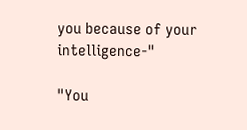you because of your intelligence-"

"You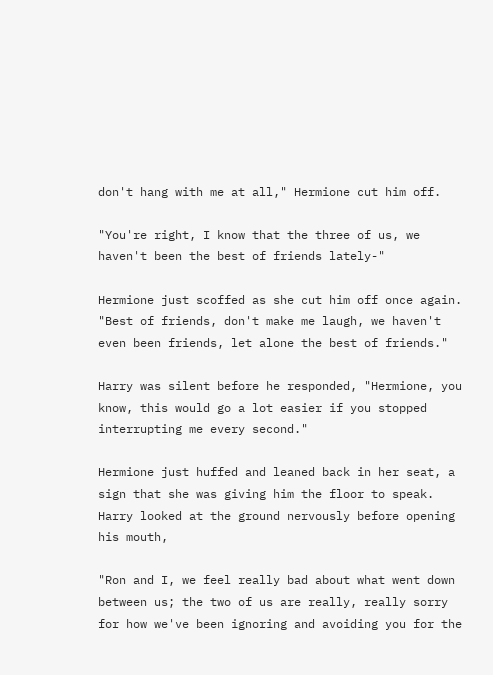don't hang with me at all," Hermione cut him off.

"You're right, I know that the three of us, we haven't been the best of friends lately-"

Hermione just scoffed as she cut him off once again. "Best of friends, don't make me laugh, we haven't even been friends, let alone the best of friends."

Harry was silent before he responded, "Hermione, you know, this would go a lot easier if you stopped interrupting me every second."

Hermione just huffed and leaned back in her seat, a sign that she was giving him the floor to speak. Harry looked at the ground nervously before opening his mouth,

"Ron and I, we feel really bad about what went down between us; the two of us are really, really sorry for how we've been ignoring and avoiding you for the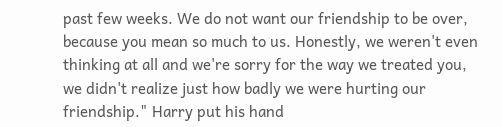past few weeks. We do not want our friendship to be over, because you mean so much to us. Honestly, we weren't even thinking at all and we're sorry for the way we treated you, we didn't realize just how badly we were hurting our friendship." Harry put his hand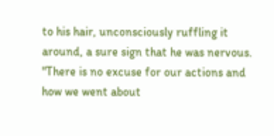to his hair, unconsciously ruffling it around, a sure sign that he was nervous. "There is no excuse for our actions and how we went about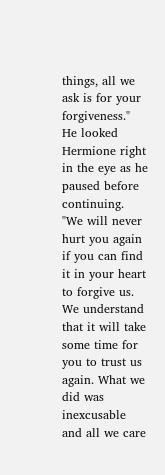things, all we ask is for your forgiveness." He looked Hermione right in the eye as he paused before continuing. "We will never hurt you again if you can find it in your heart to forgive us. We understand that it will take some time for you to trust us again. What we did was inexcusable and all we care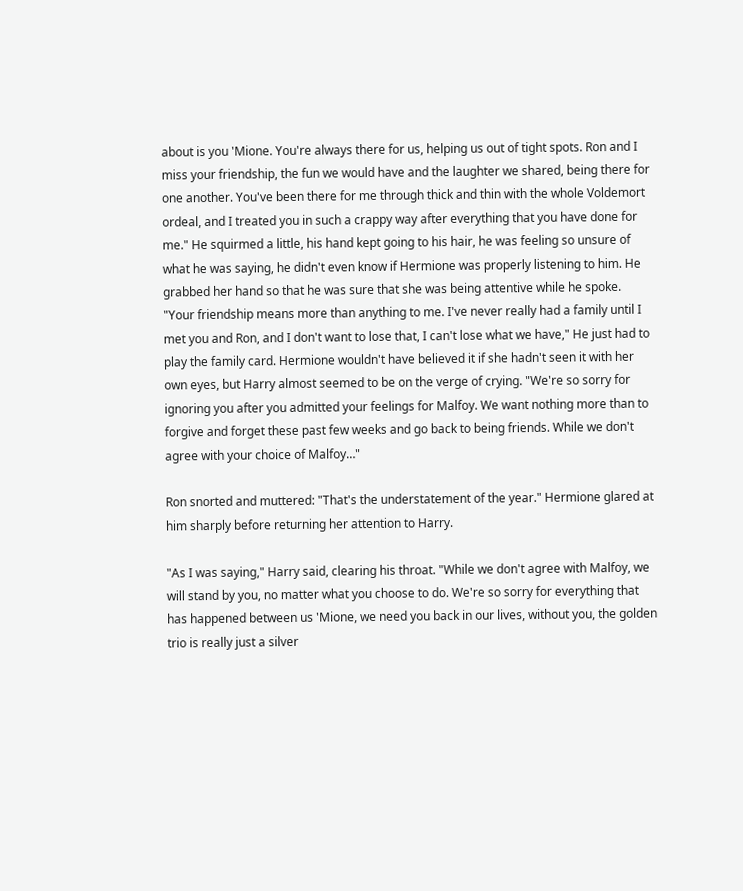about is you 'Mione. You're always there for us, helping us out of tight spots. Ron and I miss your friendship, the fun we would have and the laughter we shared, being there for one another. You've been there for me through thick and thin with the whole Voldemort ordeal, and I treated you in such a crappy way after everything that you have done for me." He squirmed a little, his hand kept going to his hair, he was feeling so unsure of what he was saying, he didn't even know if Hermione was properly listening to him. He grabbed her hand so that he was sure that she was being attentive while he spoke. "Your friendship means more than anything to me. I've never really had a family until I met you and Ron, and I don't want to lose that, I can't lose what we have," He just had to play the family card. Hermione wouldn't have believed it if she hadn't seen it with her own eyes, but Harry almost seemed to be on the verge of crying. "We're so sorry for ignoring you after you admitted your feelings for Malfoy. We want nothing more than to forgive and forget these past few weeks and go back to being friends. While we don't agree with your choice of Malfoy…"

Ron snorted and muttered: "That's the understatement of the year." Hermione glared at him sharply before returning her attention to Harry.

"As I was saying," Harry said, clearing his throat. "While we don't agree with Malfoy, we will stand by you, no matter what you choose to do. We're so sorry for everything that has happened between us 'Mione, we need you back in our lives, without you, the golden trio is really just a silver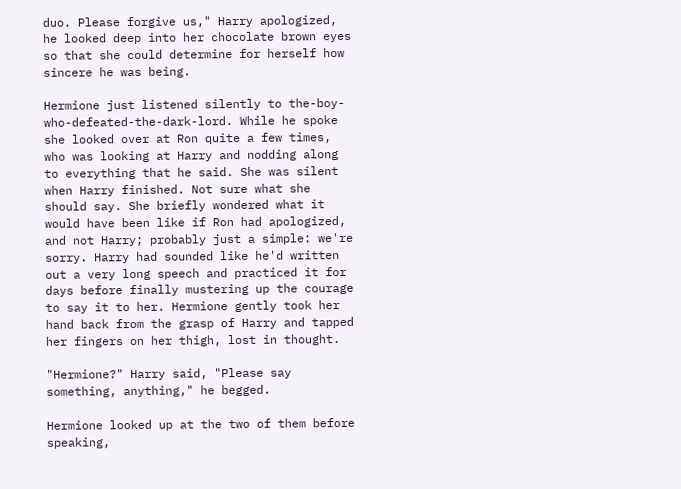duo. Please forgive us," Harry apologized, he looked deep into her chocolate brown eyes so that she could determine for herself how sincere he was being.

Hermione just listened silently to the-boy-who-defeated-the-dark-lord. While he spoke she looked over at Ron quite a few times, who was looking at Harry and nodding along to everything that he said. She was silent when Harry finished. Not sure what she should say. She briefly wondered what it would have been like if Ron had apologized, and not Harry; probably just a simple: we're sorry. Harry had sounded like he'd written out a very long speech and practiced it for days before finally mustering up the courage to say it to her. Hermione gently took her hand back from the grasp of Harry and tapped her fingers on her thigh, lost in thought.

"Hermione?" Harry said, "Please say something, anything," he begged.

Hermione looked up at the two of them before speaking,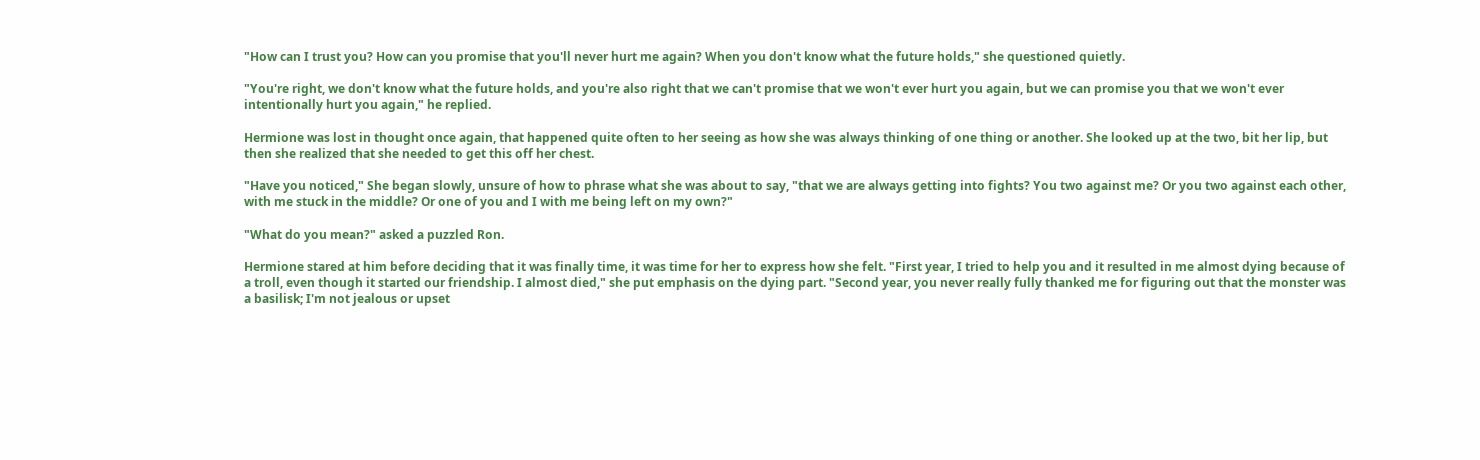"How can I trust you? How can you promise that you'll never hurt me again? When you don't know what the future holds," she questioned quietly.

"You're right, we don't know what the future holds, and you're also right that we can't promise that we won't ever hurt you again, but we can promise you that we won't ever intentionally hurt you again," he replied.

Hermione was lost in thought once again, that happened quite often to her seeing as how she was always thinking of one thing or another. She looked up at the two, bit her lip, but then she realized that she needed to get this off her chest.

"Have you noticed," She began slowly, unsure of how to phrase what she was about to say, "that we are always getting into fights? You two against me? Or you two against each other, with me stuck in the middle? Or one of you and I with me being left on my own?"

"What do you mean?" asked a puzzled Ron.

Hermione stared at him before deciding that it was finally time, it was time for her to express how she felt. "First year, I tried to help you and it resulted in me almost dying because of a troll, even though it started our friendship. I almost died," she put emphasis on the dying part. "Second year, you never really fully thanked me for figuring out that the monster was a basilisk; I'm not jealous or upset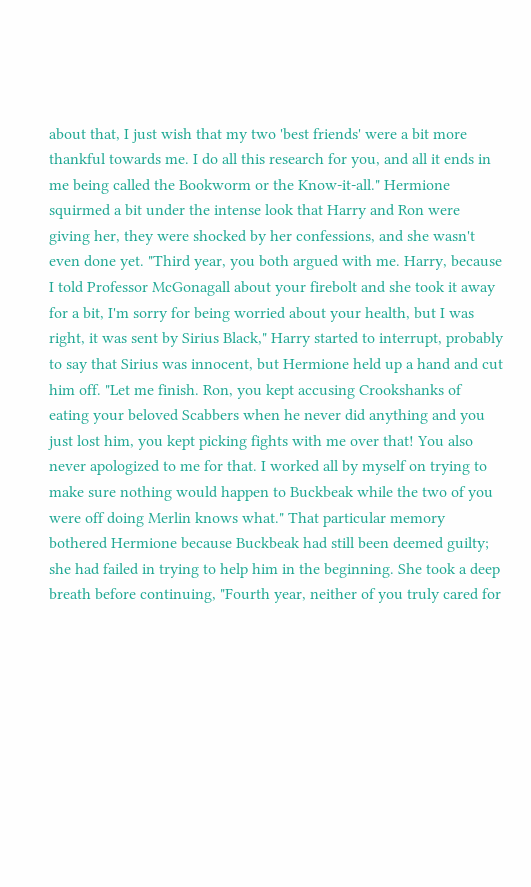about that, I just wish that my two 'best friends' were a bit more thankful towards me. I do all this research for you, and all it ends in me being called the Bookworm or the Know-it-all." Hermione squirmed a bit under the intense look that Harry and Ron were giving her, they were shocked by her confessions, and she wasn't even done yet. "Third year, you both argued with me. Harry, because I told Professor McGonagall about your firebolt and she took it away for a bit, I'm sorry for being worried about your health, but I was right, it was sent by Sirius Black," Harry started to interrupt, probably to say that Sirius was innocent, but Hermione held up a hand and cut him off. "Let me finish. Ron, you kept accusing Crookshanks of eating your beloved Scabbers when he never did anything and you just lost him, you kept picking fights with me over that! You also never apologized to me for that. I worked all by myself on trying to make sure nothing would happen to Buckbeak while the two of you were off doing Merlin knows what." That particular memory bothered Hermione because Buckbeak had still been deemed guilty; she had failed in trying to help him in the beginning. She took a deep breath before continuing, "Fourth year, neither of you truly cared for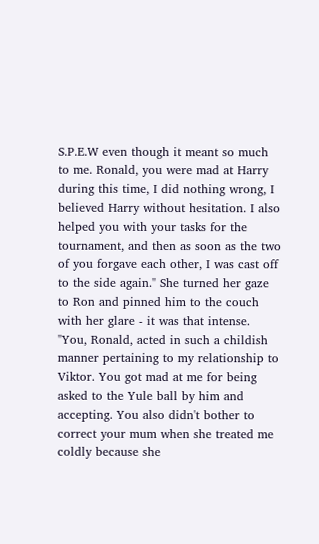S.P.E.W even though it meant so much to me. Ronald, you were mad at Harry during this time, I did nothing wrong, I believed Harry without hesitation. I also helped you with your tasks for the tournament, and then as soon as the two of you forgave each other, I was cast off to the side again." She turned her gaze to Ron and pinned him to the couch with her glare - it was that intense. "You, Ronald, acted in such a childish manner pertaining to my relationship to Viktor. You got mad at me for being asked to the Yule ball by him and accepting. You also didn't bother to correct your mum when she treated me coldly because she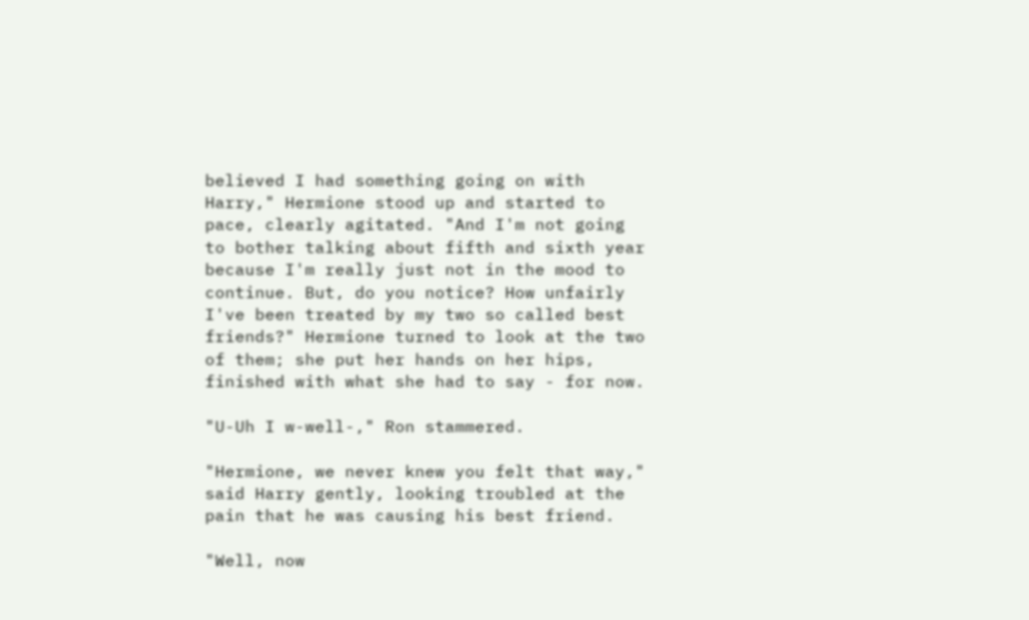believed I had something going on with Harry," Hermione stood up and started to pace, clearly agitated. "And I'm not going to bother talking about fifth and sixth year because I'm really just not in the mood to continue. But, do you notice? How unfairly I've been treated by my two so called best friends?" Hermione turned to look at the two of them; she put her hands on her hips, finished with what she had to say - for now.

"U-Uh I w-well-," Ron stammered.

"Hermione, we never knew you felt that way," said Harry gently, looking troubled at the pain that he was causing his best friend.

"Well, now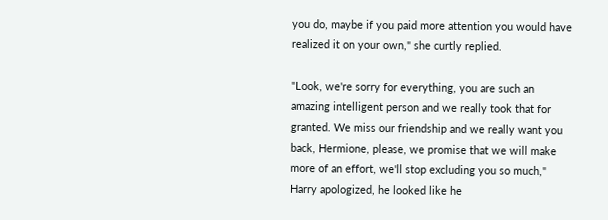you do, maybe if you paid more attention you would have realized it on your own," she curtly replied.

"Look, we're sorry for everything, you are such an amazing intelligent person and we really took that for granted. We miss our friendship and we really want you back, Hermione, please, we promise that we will make more of an effort, we'll stop excluding you so much," Harry apologized, he looked like he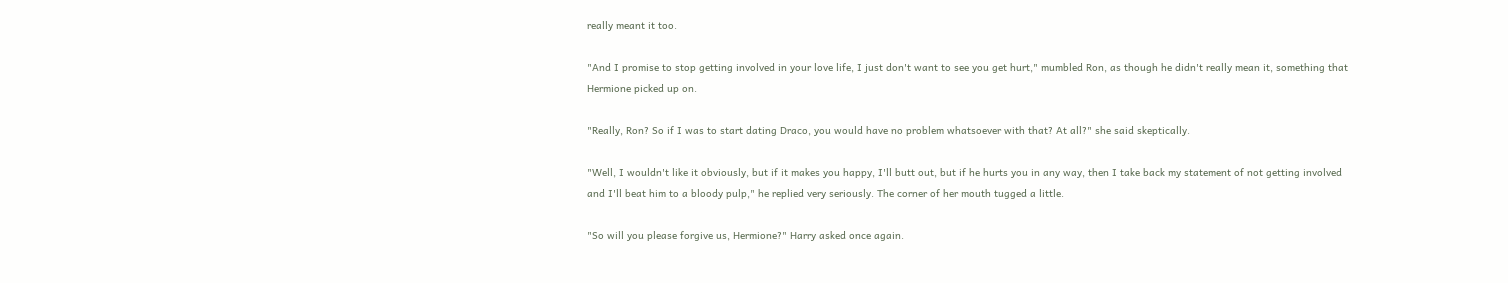really meant it too.

"And I promise to stop getting involved in your love life, I just don't want to see you get hurt," mumbled Ron, as though he didn't really mean it, something that Hermione picked up on.

"Really, Ron? So if I was to start dating Draco, you would have no problem whatsoever with that? At all?" she said skeptically.

"Well, I wouldn't like it obviously, but if it makes you happy, I'll butt out, but if he hurts you in any way, then I take back my statement of not getting involved and I'll beat him to a bloody pulp," he replied very seriously. The corner of her mouth tugged a little.

"So will you please forgive us, Hermione?" Harry asked once again.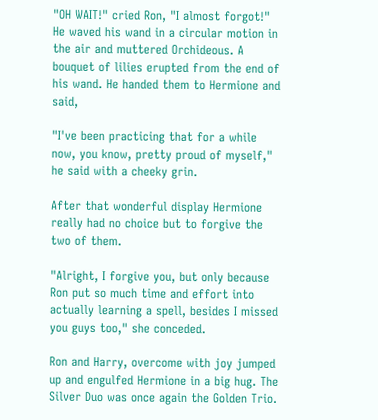"OH WAIT!" cried Ron, "I almost forgot!" He waved his wand in a circular motion in the air and muttered Orchideous. A bouquet of lilies erupted from the end of his wand. He handed them to Hermione and said,

"I've been practicing that for a while now, you know, pretty proud of myself," he said with a cheeky grin.

After that wonderful display Hermione really had no choice but to forgive the two of them.

"Alright, I forgive you, but only because Ron put so much time and effort into actually learning a spell, besides I missed you guys too," she conceded.

Ron and Harry, overcome with joy jumped up and engulfed Hermione in a big hug. The Silver Duo was once again the Golden Trio.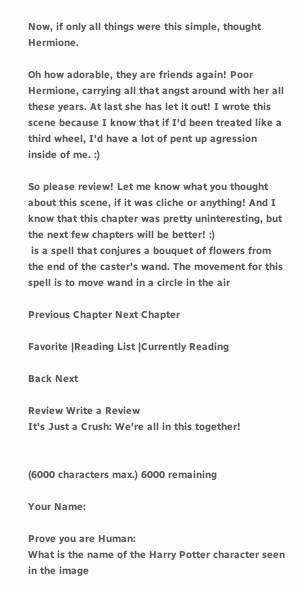Now, if only all things were this simple, thought Hermione.

Oh how adorable, they are friends again! Poor Hermione, carrying all that angst around with her all these years. At last she has let it out! I wrote this scene because I know that if I'd been treated like a third wheel, I'd have a lot of pent up agression inside of me. :)

So please review! Let me know what you thought about this scene, if it was cliche or anything! And I know that this chapter was pretty uninteresting, but the next few chapters will be better! :)
 is a spell that conjures a bouquet of flowers from the end of the caster's wand. The movement for this spell is to move wand in a circle in the air

Previous Chapter Next Chapter

Favorite |Reading List |Currently Reading

Back Next

Review Write a Review
It's Just a Crush: We're all in this together!


(6000 characters max.) 6000 remaining

Your Name:

Prove you are Human:
What is the name of the Harry Potter character seen in the image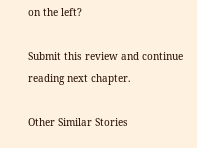on the left?

Submit this review and continue reading next chapter.

Other Similar Stories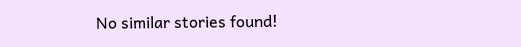No similar stories found!